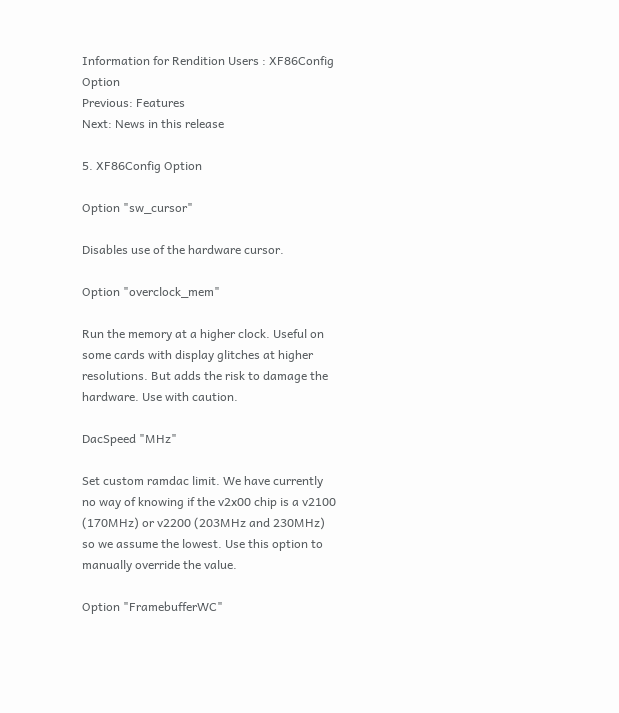Information for Rendition Users : XF86Config Option
Previous: Features
Next: News in this release

5. XF86Config Option

Option "sw_cursor"

Disables use of the hardware cursor.

Option "overclock_mem"

Run the memory at a higher clock. Useful on some cards with display glitches at higher resolutions. But adds the risk to damage the hardware. Use with caution.

DacSpeed "MHz"

Set custom ramdac limit. We have currently no way of knowing if the v2x00 chip is a v2100 (170MHz) or v2200 (203MHz and 230MHz) so we assume the lowest. Use this option to manually override the value.

Option "FramebufferWC"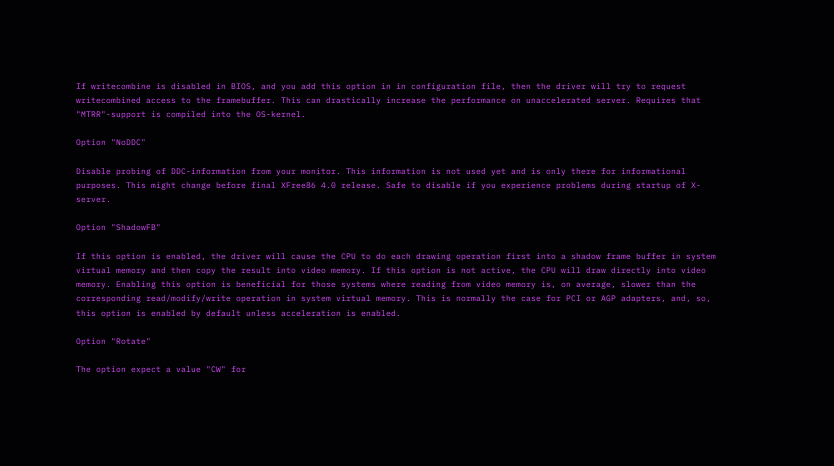If writecombine is disabled in BIOS, and you add this option in in configuration file, then the driver will try to request writecombined access to the framebuffer. This can drastically increase the performance on unaccelerated server. Requires that "MTRR"-support is compiled into the OS-kernel.

Option "NoDDC"

Disable probing of DDC-information from your monitor. This information is not used yet and is only there for informational purposes. This might change before final XFree86 4.0 release. Safe to disable if you experience problems during startup of X-server.

Option "ShadowFB"

If this option is enabled, the driver will cause the CPU to do each drawing operation first into a shadow frame buffer in system virtual memory and then copy the result into video memory. If this option is not active, the CPU will draw directly into video memory. Enabling this option is beneficial for those systems where reading from video memory is, on average, slower than the corresponding read/modify/write operation in system virtual memory. This is normally the case for PCI or AGP adapters, and, so, this option is enabled by default unless acceleration is enabled.

Option "Rotate"

The option expect a value "CW" for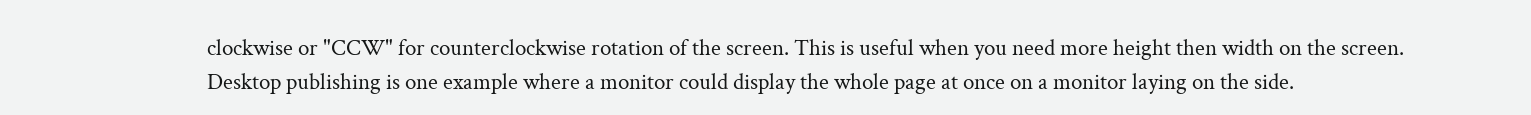clockwise or "CCW" for counterclockwise rotation of the screen. This is useful when you need more height then width on the screen. Desktop publishing is one example where a monitor could display the whole page at once on a monitor laying on the side.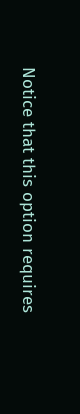Notice that this option requires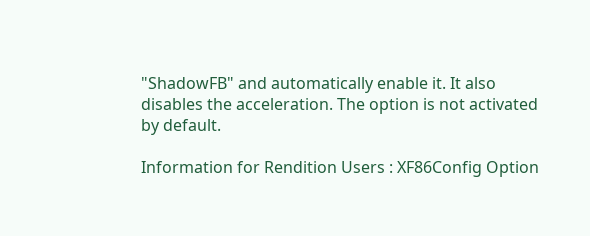"ShadowFB" and automatically enable it. It also disables the acceleration. The option is not activated by default.

Information for Rendition Users : XF86Config Option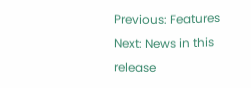Previous: Features
Next: News in this release